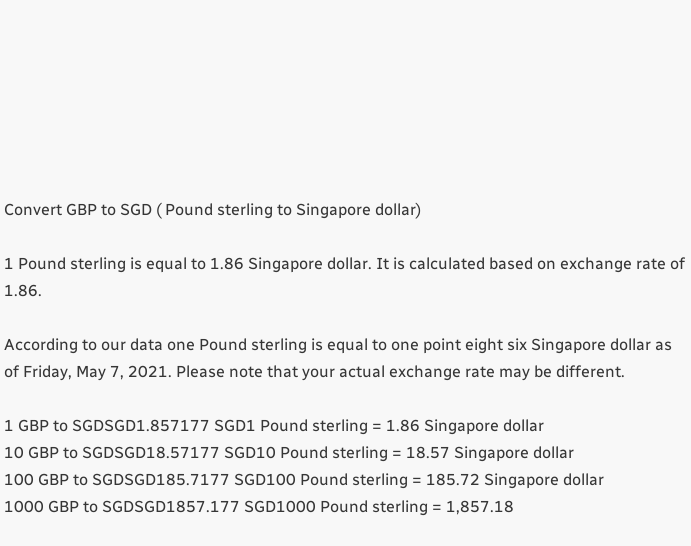Convert GBP to SGD ( Pound sterling to Singapore dollar)

1 Pound sterling is equal to 1.86 Singapore dollar. It is calculated based on exchange rate of 1.86.

According to our data one Pound sterling is equal to one point eight six Singapore dollar as of Friday, May 7, 2021. Please note that your actual exchange rate may be different.

1 GBP to SGDSGD1.857177 SGD1 Pound sterling = 1.86 Singapore dollar
10 GBP to SGDSGD18.57177 SGD10 Pound sterling = 18.57 Singapore dollar
100 GBP to SGDSGD185.7177 SGD100 Pound sterling = 185.72 Singapore dollar
1000 GBP to SGDSGD1857.177 SGD1000 Pound sterling = 1,857.18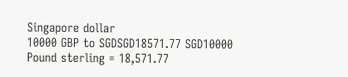Singapore dollar
10000 GBP to SGDSGD18571.77 SGD10000 Pound sterling = 18,571.77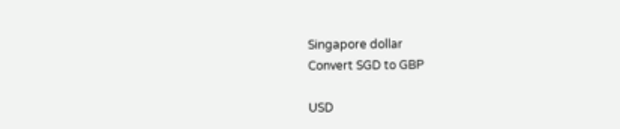Singapore dollar
Convert SGD to GBP

USD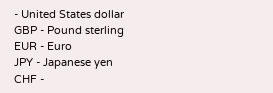- United States dollar
GBP - Pound sterling
EUR - Euro
JPY - Japanese yen
CHF -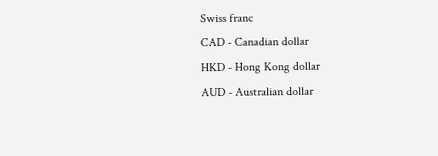Swiss franc
CAD - Canadian dollar
HKD - Hong Kong dollar
AUD - Australian dollar